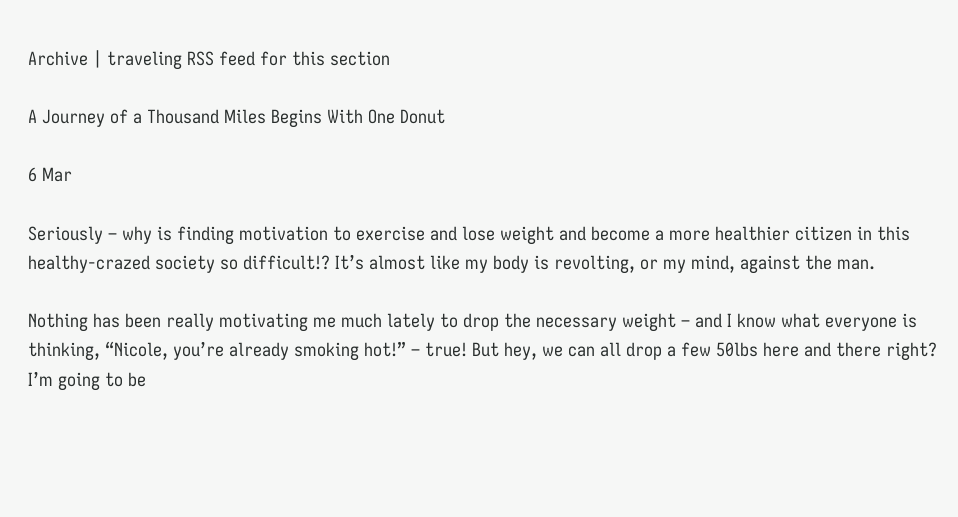Archive | traveling RSS feed for this section

A Journey of a Thousand Miles Begins With One Donut

6 Mar

Seriously – why is finding motivation to exercise and lose weight and become a more healthier citizen in this healthy-crazed society so difficult!? It’s almost like my body is revolting, or my mind, against the man.

Nothing has been really motivating me much lately to drop the necessary weight – and I know what everyone is thinking, “Nicole, you’re already smoking hot!” – true! But hey, we can all drop a few 50lbs here and there right? I’m going to be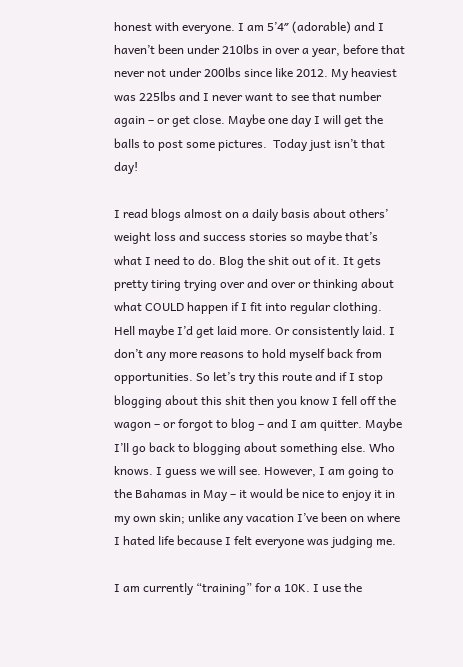honest with everyone. I am 5’4″ (adorable) and I haven’t been under 210lbs in over a year, before that never not under 200lbs since like 2012. My heaviest was 225lbs and I never want to see that number again – or get close. Maybe one day I will get the balls to post some pictures.  Today just isn’t that day!

I read blogs almost on a daily basis about others’ weight loss and success stories so maybe that’s what I need to do. Blog the shit out of it. It gets pretty tiring trying over and over or thinking about what COULD happen if I fit into regular clothing.  Hell maybe I’d get laid more. Or consistently laid. I don’t any more reasons to hold myself back from opportunities. So let’s try this route and if I stop blogging about this shit then you know I fell off the wagon – or forgot to blog – and I am quitter. Maybe I’ll go back to blogging about something else. Who knows. I guess we will see. However, I am going to the Bahamas in May – it would be nice to enjoy it in my own skin; unlike any vacation I’ve been on where I hated life because I felt everyone was judging me.

I am currently “training” for a 10K. I use the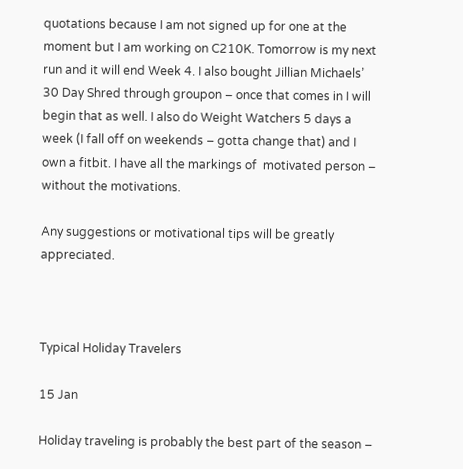quotations because I am not signed up for one at the moment but I am working on C210K. Tomorrow is my next run and it will end Week 4. I also bought Jillian Michaels’ 30 Day Shred through groupon – once that comes in I will begin that as well. I also do Weight Watchers 5 days a week (I fall off on weekends – gotta change that) and I own a fitbit. I have all the markings of  motivated person – without the motivations.

Any suggestions or motivational tips will be greatly appreciated.



Typical Holiday Travelers

15 Jan

Holiday traveling is probably the best part of the season –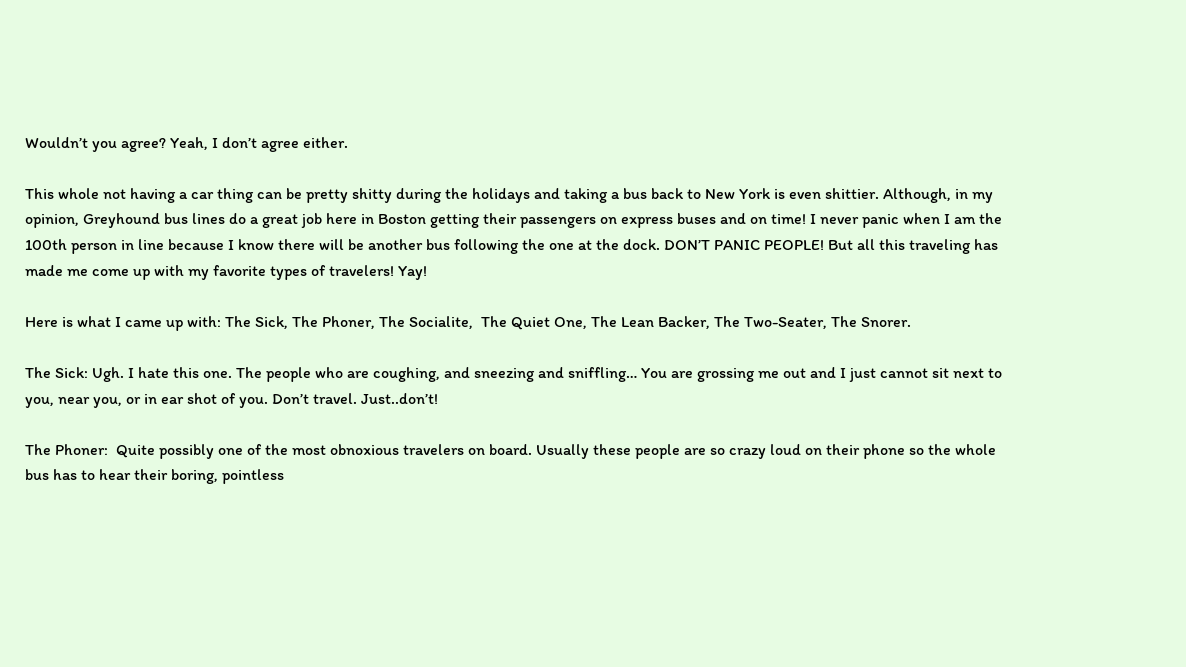Wouldn’t you agree? Yeah, I don’t agree either.

This whole not having a car thing can be pretty shitty during the holidays and taking a bus back to New York is even shittier. Although, in my opinion, Greyhound bus lines do a great job here in Boston getting their passengers on express buses and on time! I never panic when I am the 100th person in line because I know there will be another bus following the one at the dock. DON’T PANIC PEOPLE! But all this traveling has made me come up with my favorite types of travelers! Yay!

Here is what I came up with: The Sick, The Phoner, The Socialite,  The Quiet One, The Lean Backer, The Two-Seater, The Snorer.

The Sick: Ugh. I hate this one. The people who are coughing, and sneezing and sniffling… You are grossing me out and I just cannot sit next to you, near you, or in ear shot of you. Don’t travel. Just..don’t!

The Phoner:  Quite possibly one of the most obnoxious travelers on board. Usually these people are so crazy loud on their phone so the whole bus has to hear their boring, pointless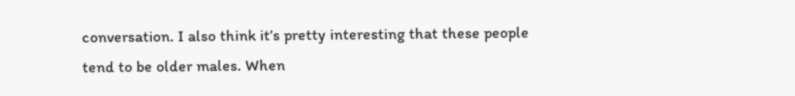conversation. I also think it’s pretty interesting that these people tend to be older males. When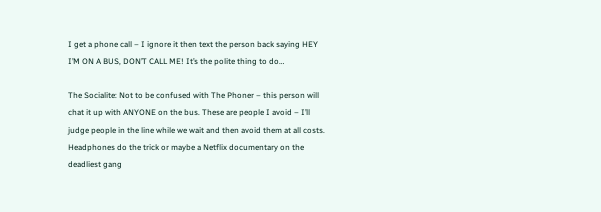I get a phone call – I ignore it then text the person back saying HEY I’M ON A BUS, DON’T CALL ME! It’s the polite thing to do…

The Socialite: Not to be confused with The Phoner – this person will chat it up with ANYONE on the bus. These are people I avoid – I’ll judge people in the line while we wait and then avoid them at all costs. Headphones do the trick or maybe a Netflix documentary on the deadliest gang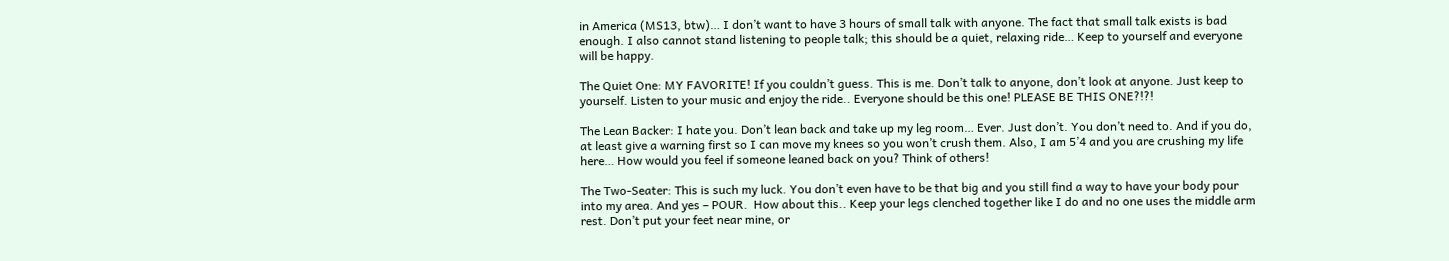in America (MS13, btw)… I don’t want to have 3 hours of small talk with anyone. The fact that small talk exists is bad enough. I also cannot stand listening to people talk; this should be a quiet, relaxing ride… Keep to yourself and everyone will be happy.

The Quiet One: MY FAVORITE! If you couldn’t guess. This is me. Don’t talk to anyone, don’t look at anyone. Just keep to yourself. Listen to your music and enjoy the ride.. Everyone should be this one! PLEASE BE THIS ONE?!?!

The Lean Backer: I hate you. Don’t lean back and take up my leg room… Ever. Just don’t. You don’t need to. And if you do, at least give a warning first so I can move my knees so you won’t crush them. Also, I am 5’4 and you are crushing my life here… How would you feel if someone leaned back on you? Think of others!

The Two-Seater: This is such my luck. You don’t even have to be that big and you still find a way to have your body pour into my area. And yes – POUR.  How about this.. Keep your legs clenched together like I do and no one uses the middle arm rest. Don’t put your feet near mine, or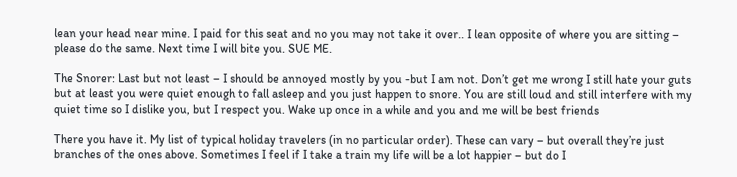lean your head near mine. I paid for this seat and no you may not take it over.. I lean opposite of where you are sitting – please do the same. Next time I will bite you. SUE ME.

The Snorer: Last but not least – I should be annoyed mostly by you -but I am not. Don’t get me wrong I still hate your guts but at least you were quiet enough to fall asleep and you just happen to snore. You are still loud and still interfere with my quiet time so I dislike you, but I respect you. Wake up once in a while and you and me will be best friends

There you have it. My list of typical holiday travelers (in no particular order). These can vary – but overall they’re just branches of the ones above. Sometimes I feel if I take a train my life will be a lot happier – but do I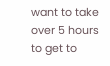want to take over 5 hours to get to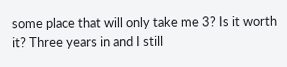some place that will only take me 3? Is it worth it? Three years in and I still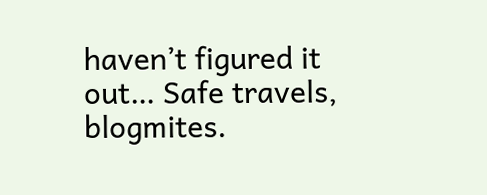haven’t figured it out… Safe travels, blogmites.